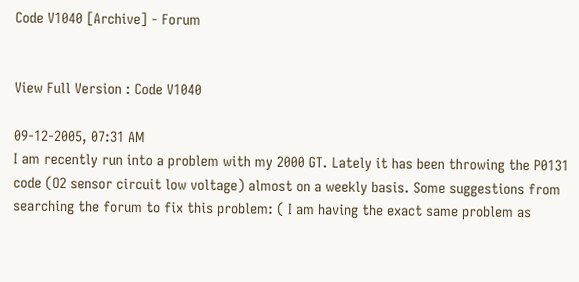Code V1040 [Archive] - Forum


View Full Version : Code V1040

09-12-2005, 07:31 AM
I am recently run into a problem with my 2000 GT. Lately it has been throwing the P0131 code (O2 sensor circuit low voltage) almost on a weekly basis. Some suggestions from searching the forum to fix this problem: ( I am having the exact same problem as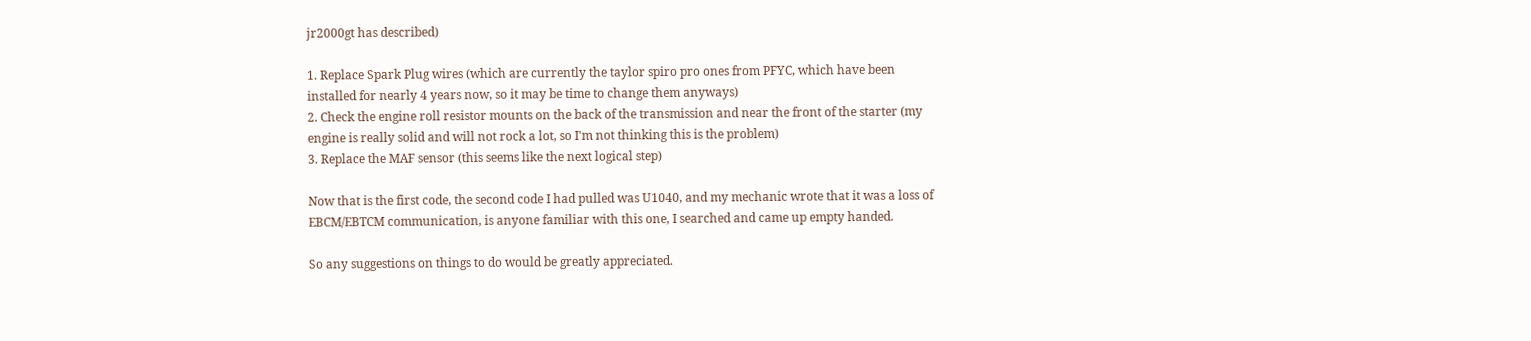jr2000gt has described)

1. Replace Spark Plug wires (which are currently the taylor spiro pro ones from PFYC, which have been installed for nearly 4 years now, so it may be time to change them anyways)
2. Check the engine roll resistor mounts on the back of the transmission and near the front of the starter (my engine is really solid and will not rock a lot, so I'm not thinking this is the problem)
3. Replace the MAF sensor (this seems like the next logical step)

Now that is the first code, the second code I had pulled was U1040, and my mechanic wrote that it was a loss of EBCM/EBTCM communication, is anyone familiar with this one, I searched and came up empty handed.

So any suggestions on things to do would be greatly appreciated.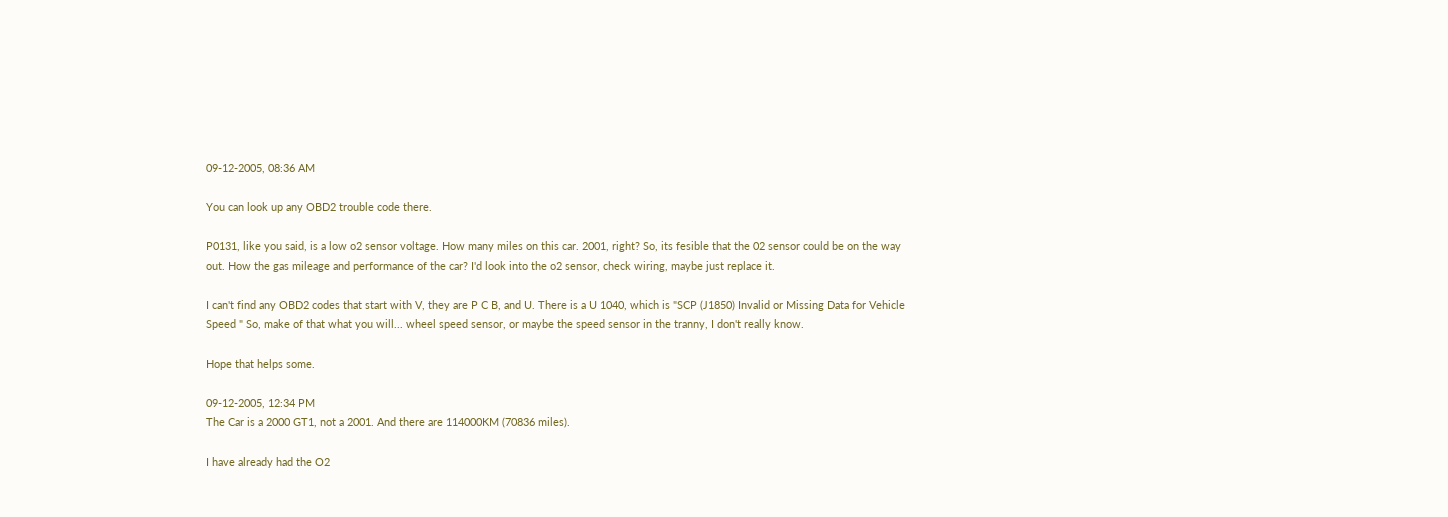09-12-2005, 08:36 AM

You can look up any OBD2 trouble code there.

P0131, like you said, is a low o2 sensor voltage. How many miles on this car. 2001, right? So, its fesible that the 02 sensor could be on the way out. How the gas mileage and performance of the car? I'd look into the o2 sensor, check wiring, maybe just replace it.

I can't find any OBD2 codes that start with V, they are P C B, and U. There is a U 1040, which is "SCP (J1850) Invalid or Missing Data for Vehicle Speed " So, make of that what you will... wheel speed sensor, or maybe the speed sensor in the tranny, I don't really know.

Hope that helps some.

09-12-2005, 12:34 PM
The Car is a 2000 GT1, not a 2001. And there are 114000KM (70836 miles).

I have already had the O2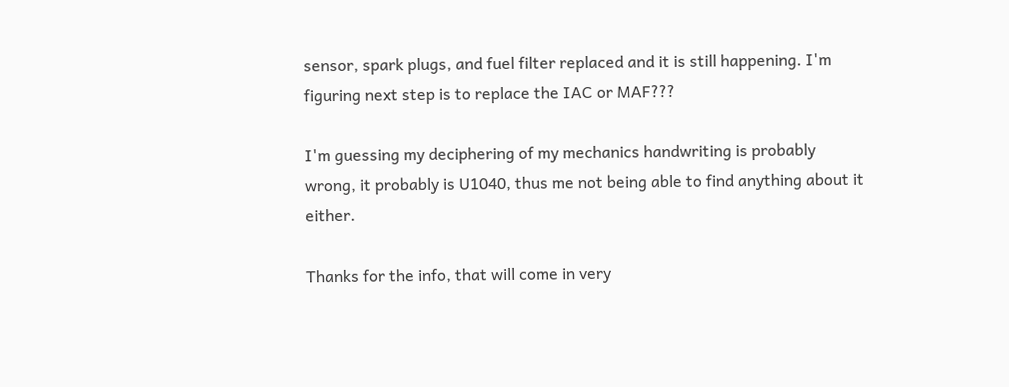sensor, spark plugs, and fuel filter replaced and it is still happening. I'm figuring next step is to replace the IAC or MAF???

I'm guessing my deciphering of my mechanics handwriting is probably wrong, it probably is U1040, thus me not being able to find anything about it either.

Thanks for the info, that will come in very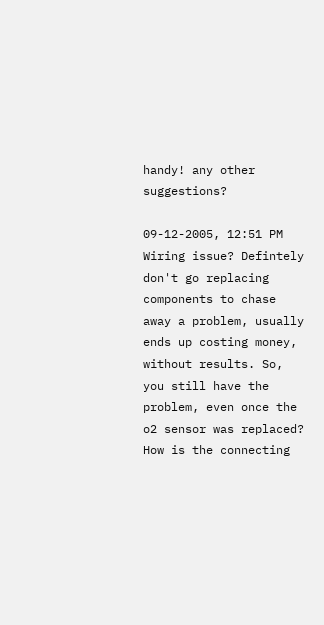handy! any other suggestions?

09-12-2005, 12:51 PM
Wiring issue? Defintely don't go replacing components to chase away a problem, usually ends up costing money, without results. So, you still have the problem, even once the o2 sensor was replaced? How is the connecting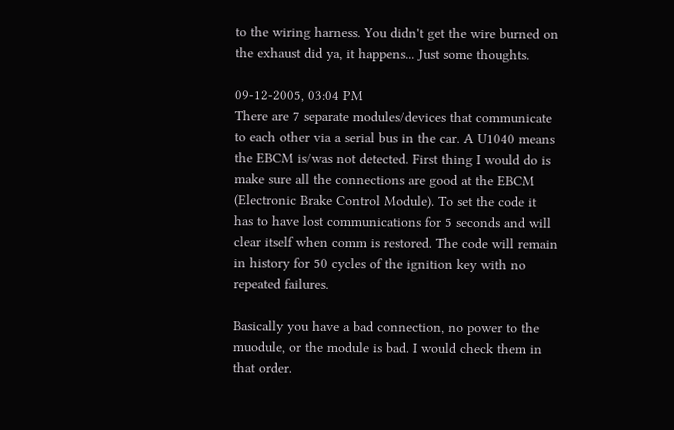to the wiring harness. You didn't get the wire burned on the exhaust did ya, it happens... Just some thoughts.

09-12-2005, 03:04 PM
There are 7 separate modules/devices that communicate to each other via a serial bus in the car. A U1040 means the EBCM is/was not detected. First thing I would do is make sure all the connections are good at the EBCM (Electronic Brake Control Module). To set the code it has to have lost communications for 5 seconds and will clear itself when comm is restored. The code will remain in history for 50 cycles of the ignition key with no repeated failures.

Basically you have a bad connection, no power to the muodule, or the module is bad. I would check them in that order.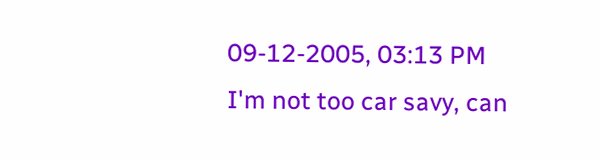09-12-2005, 03:13 PM
I'm not too car savy, can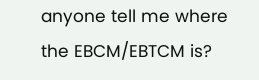anyone tell me where the EBCM/EBTCM is?